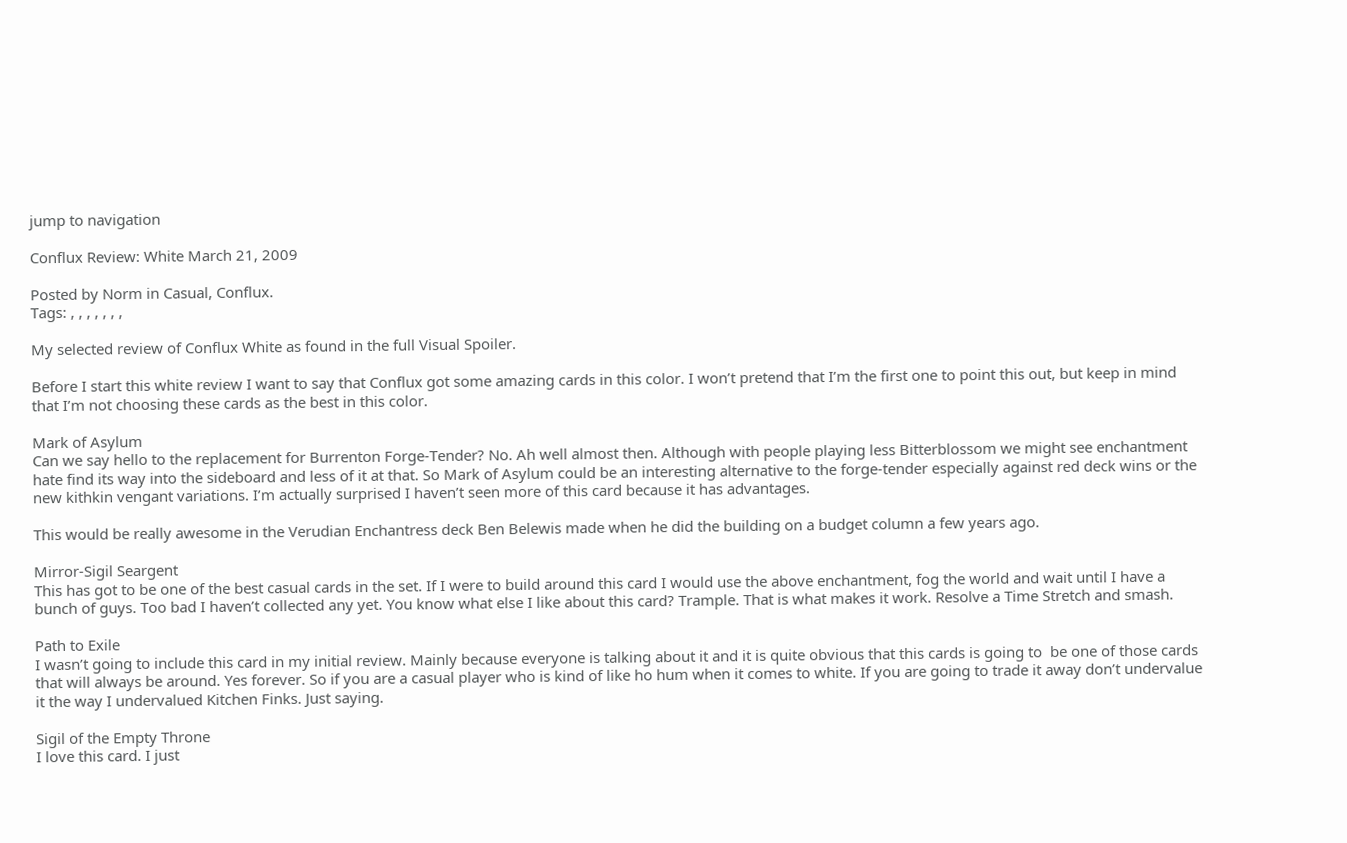jump to navigation

Conflux Review: White March 21, 2009

Posted by Norm in Casual, Conflux.
Tags: , , , , , , ,

My selected review of Conflux White as found in the full Visual Spoiler.

Before I start this white review I want to say that Conflux got some amazing cards in this color. I won’t pretend that I’m the first one to point this out, but keep in mind that I’m not choosing these cards as the best in this color.

Mark of Asylum
Can we say hello to the replacement for Burrenton Forge-Tender? No. Ah well almost then. Although with people playing less Bitterblossom we might see enchantment hate find its way into the sideboard and less of it at that. So Mark of Asylum could be an interesting alternative to the forge-tender especially against red deck wins or the new kithkin vengant variations. I’m actually surprised I haven’t seen more of this card because it has advantages.

This would be really awesome in the Verudian Enchantress deck Ben Belewis made when he did the building on a budget column a few years ago.

Mirror-Sigil Seargent
This has got to be one of the best casual cards in the set. If I were to build around this card I would use the above enchantment, fog the world and wait until I have a bunch of guys. Too bad I haven’t collected any yet. You know what else I like about this card? Trample. That is what makes it work. Resolve a Time Stretch and smash.

Path to Exile
I wasn’t going to include this card in my initial review. Mainly because everyone is talking about it and it is quite obvious that this cards is going to  be one of those cards that will always be around. Yes forever. So if you are a casual player who is kind of like ho hum when it comes to white. If you are going to trade it away don’t undervalue it the way I undervalued Kitchen Finks. Just saying.

Sigil of the Empty Throne
I love this card. I just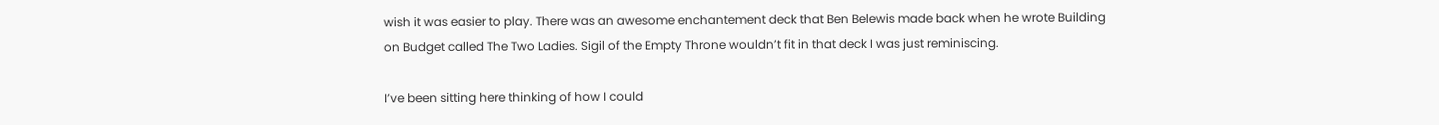wish it was easier to play. There was an awesome enchantement deck that Ben Belewis made back when he wrote Building on Budget called The Two Ladies. Sigil of the Empty Throne wouldn’t fit in that deck I was just reminiscing.

I’ve been sitting here thinking of how I could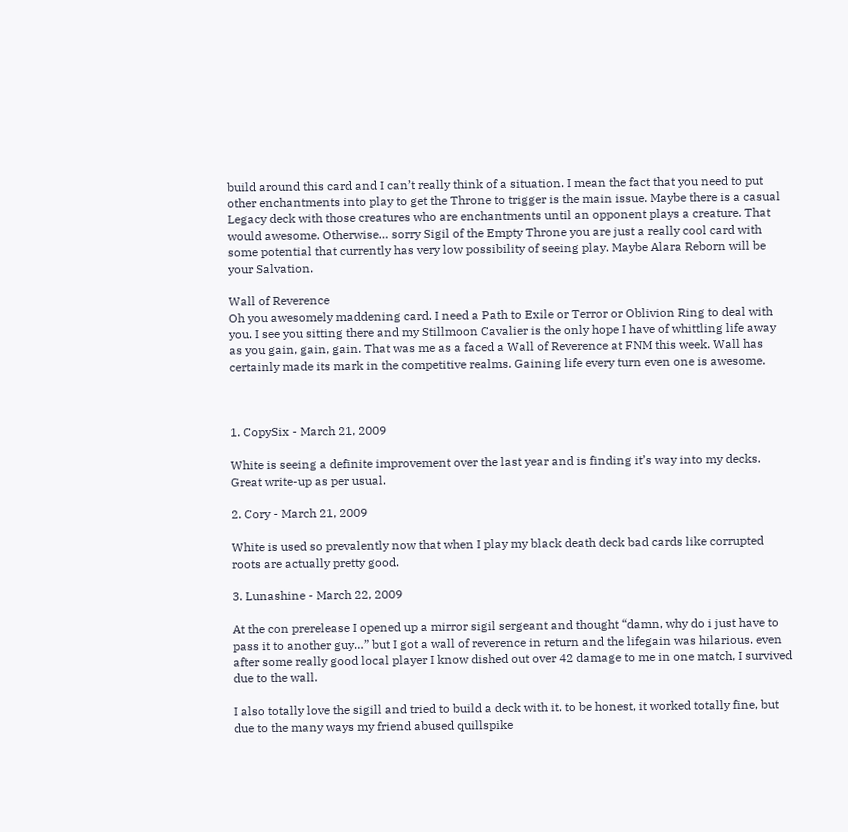build around this card and I can’t really think of a situation. I mean the fact that you need to put other enchantments into play to get the Throne to trigger is the main issue. Maybe there is a casual Legacy deck with those creatures who are enchantments until an opponent plays a creature. That would awesome. Otherwise… sorry Sigil of the Empty Throne you are just a really cool card with some potential that currently has very low possibility of seeing play. Maybe Alara Reborn will be your Salvation.

Wall of Reverence
Oh you awesomely maddening card. I need a Path to Exile or Terror or Oblivion Ring to deal with you. I see you sitting there and my Stillmoon Cavalier is the only hope I have of whittling life away as you gain, gain, gain. That was me as a faced a Wall of Reverence at FNM this week. Wall has certainly made its mark in the competitive realms. Gaining life every turn even one is awesome.



1. CopySix - March 21, 2009

White is seeing a definite improvement over the last year and is finding it’s way into my decks. Great write-up as per usual.

2. Cory - March 21, 2009

White is used so prevalently now that when I play my black death deck bad cards like corrupted roots are actually pretty good.

3. Lunashine - March 22, 2009

At the con prerelease I opened up a mirror sigil sergeant and thought “damn, why do i just have to pass it to another guy…” but I got a wall of reverence in return and the lifegain was hilarious. even after some really good local player I know dished out over 42 damage to me in one match, I survived due to the wall.

I also totally love the sigill and tried to build a deck with it. to be honest, it worked totally fine, but due to the many ways my friend abused quillspike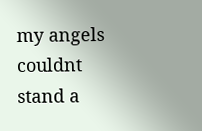my angels couldnt stand a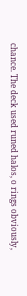chance. The deck used runed halos, o rings obviously,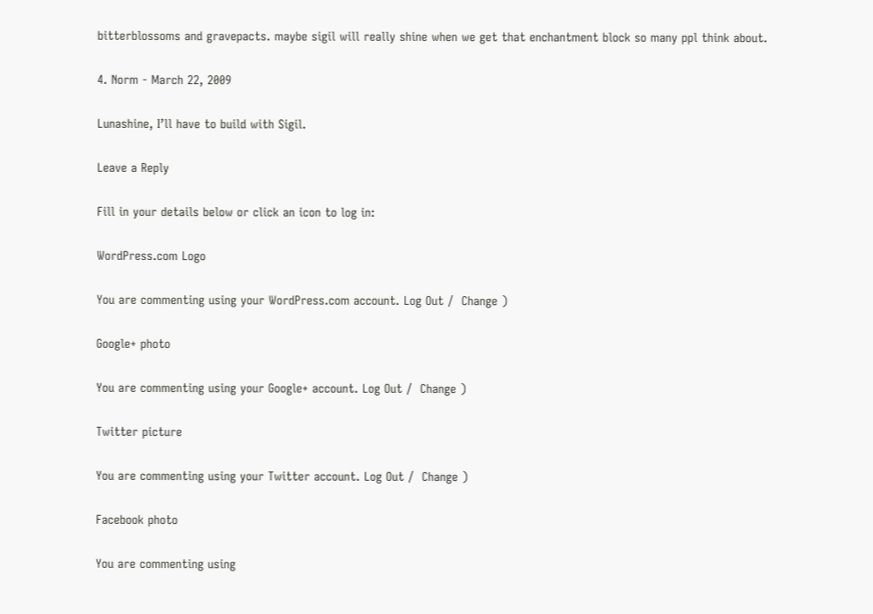bitterblossoms and gravepacts. maybe sigil will really shine when we get that enchantment block so many ppl think about.

4. Norm - March 22, 2009

Lunashine, I’ll have to build with Sigil.

Leave a Reply

Fill in your details below or click an icon to log in:

WordPress.com Logo

You are commenting using your WordPress.com account. Log Out /  Change )

Google+ photo

You are commenting using your Google+ account. Log Out /  Change )

Twitter picture

You are commenting using your Twitter account. Log Out /  Change )

Facebook photo

You are commenting using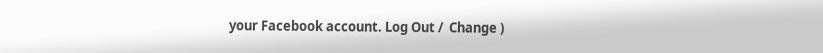your Facebook account. Log Out /  Change )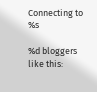Connecting to %s

%d bloggers like this: